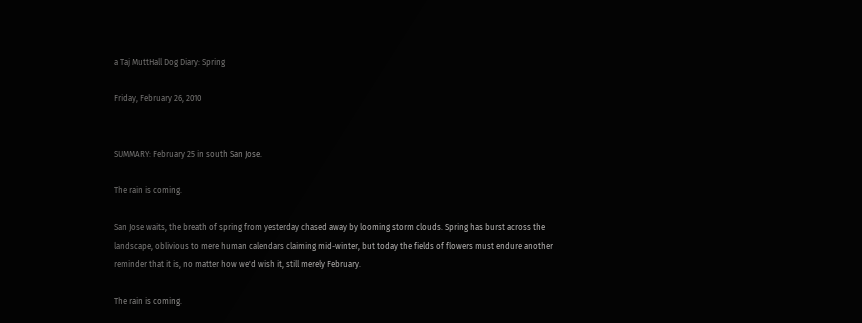a Taj MuttHall Dog Diary: Spring

Friday, February 26, 2010


SUMMARY: February 25 in south San Jose.

The rain is coming.

San Jose waits, the breath of spring from yesterday chased away by looming storm clouds. Spring has burst across the landscape, oblivious to mere human calendars claiming mid-winter, but today the fields of flowers must endure another reminder that it is, no matter how we'd wish it, still merely February.

The rain is coming.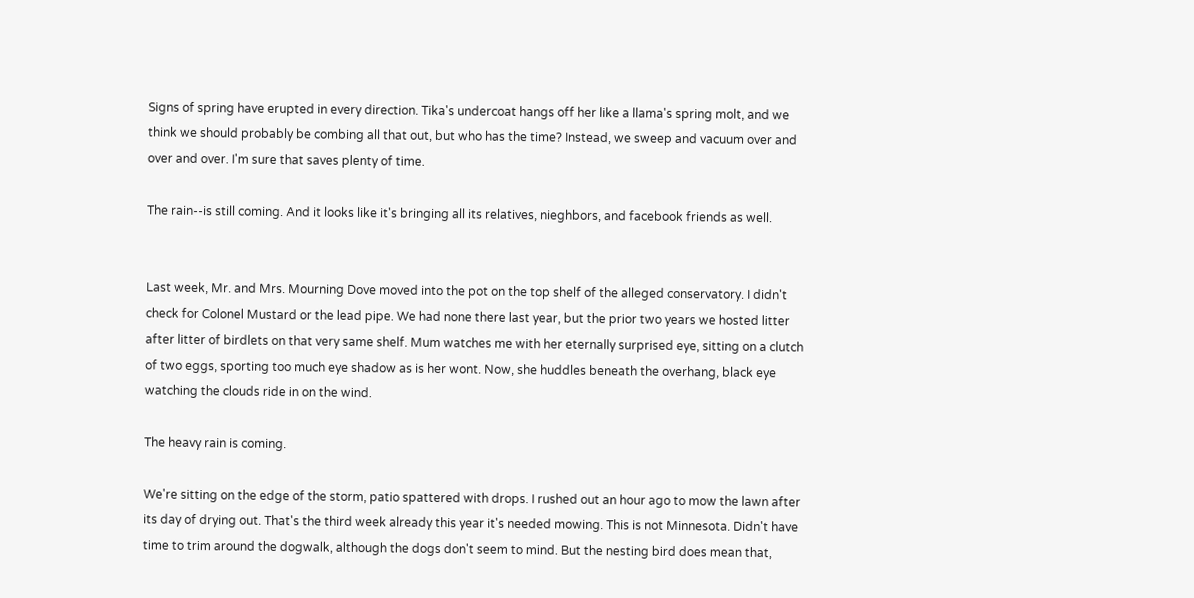Signs of spring have erupted in every direction. Tika's undercoat hangs off her like a llama's spring molt, and we think we should probably be combing all that out, but who has the time? Instead, we sweep and vacuum over and over and over. I'm sure that saves plenty of time.

The rain--is still coming. And it looks like it's bringing all its relatives, nieghbors, and facebook friends as well.


Last week, Mr. and Mrs. Mourning Dove moved into the pot on the top shelf of the alleged conservatory. I didn't check for Colonel Mustard or the lead pipe. We had none there last year, but the prior two years we hosted litter after litter of birdlets on that very same shelf. Mum watches me with her eternally surprised eye, sitting on a clutch of two eggs, sporting too much eye shadow as is her wont. Now, she huddles beneath the overhang, black eye watching the clouds ride in on the wind.

The heavy rain is coming.

We're sitting on the edge of the storm, patio spattered with drops. I rushed out an hour ago to mow the lawn after its day of drying out. That's the third week already this year it's needed mowing. This is not Minnesota. Didn't have time to trim around the dogwalk, although the dogs don't seem to mind. But the nesting bird does mean that,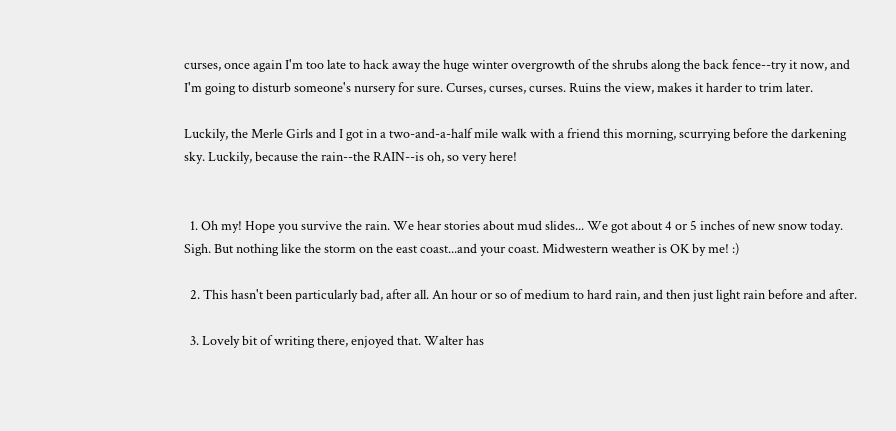curses, once again I'm too late to hack away the huge winter overgrowth of the shrubs along the back fence--try it now, and I'm going to disturb someone's nursery for sure. Curses, curses, curses. Ruins the view, makes it harder to trim later.

Luckily, the Merle Girls and I got in a two-and-a-half mile walk with a friend this morning, scurrying before the darkening sky. Luckily, because the rain--the RAIN--is oh, so very here!


  1. Oh my! Hope you survive the rain. We hear stories about mud slides... We got about 4 or 5 inches of new snow today. Sigh. But nothing like the storm on the east coast...and your coast. Midwestern weather is OK by me! :)

  2. This hasn't been particularly bad, after all. An hour or so of medium to hard rain, and then just light rain before and after.

  3. Lovely bit of writing there, enjoyed that. Walter has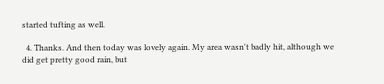started tufting as well.

  4. Thanks. And then today was lovely again. My area wasn't badly hit, although we did get pretty good rain, but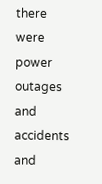there were power outages and accidents and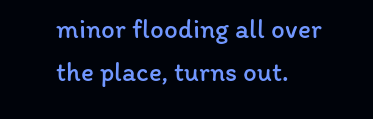minor flooding all over the place, turns out.